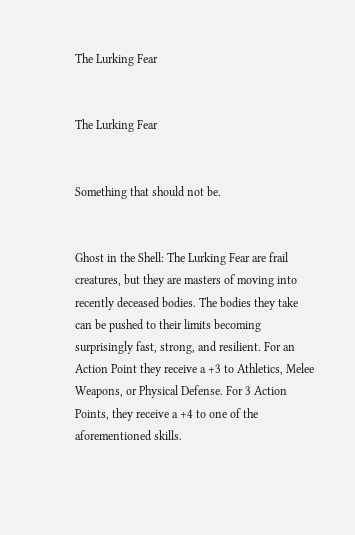The Lurking Fear


The Lurking Fear


Something that should not be.


Ghost in the Shell: The Lurking Fear are frail creatures, but they are masters of moving into recently deceased bodies. The bodies they take can be pushed to their limits becoming surprisingly fast, strong, and resilient. For an Action Point they receive a +3 to Athletics, Melee Weapons, or Physical Defense. For 3 Action Points, they receive a +4 to one of the aforementioned skills.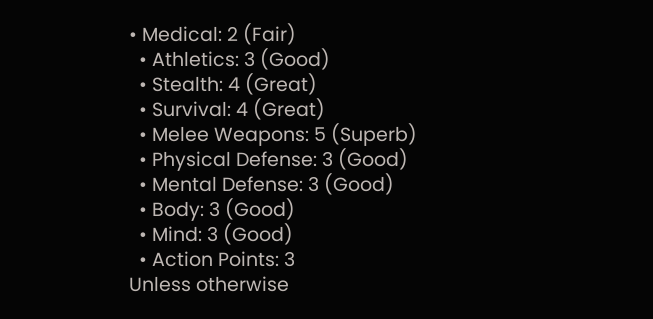• Medical: 2 (Fair)
  • Athletics: 3 (Good)
  • Stealth: 4 (Great)
  • Survival: 4 (Great)
  • Melee Weapons: 5 (Superb)
  • Physical Defense: 3 (Good)
  • Mental Defense: 3 (Good)
  • Body: 3 (Good)
  • Mind: 3 (Good)
  • Action Points: 3
Unless otherwise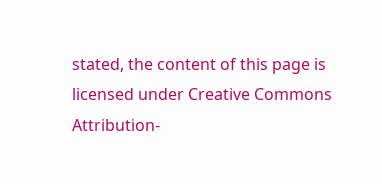stated, the content of this page is licensed under Creative Commons Attribution-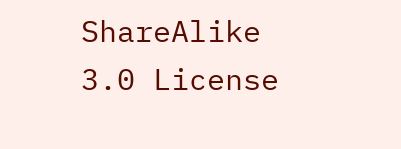ShareAlike 3.0 License